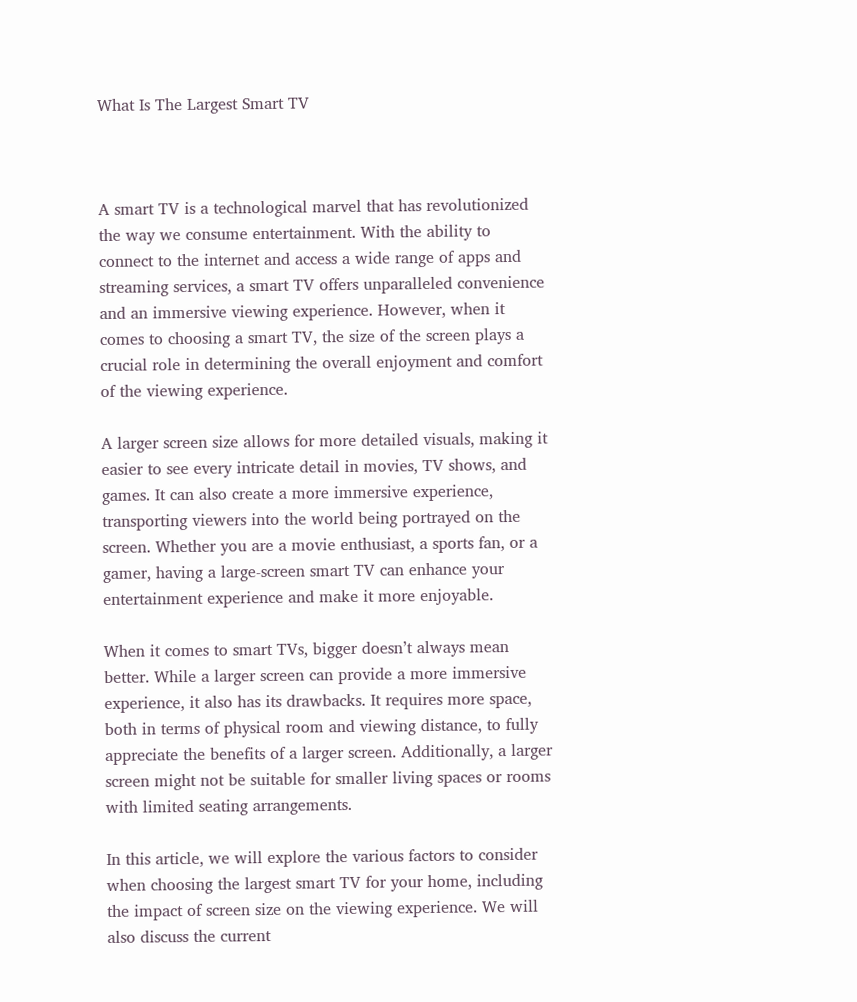What Is The Largest Smart TV



A smart TV is a technological marvel that has revolutionized the way we consume entertainment. With the ability to connect to the internet and access a wide range of apps and streaming services, a smart TV offers unparalleled convenience and an immersive viewing experience. However, when it comes to choosing a smart TV, the size of the screen plays a crucial role in determining the overall enjoyment and comfort of the viewing experience.

A larger screen size allows for more detailed visuals, making it easier to see every intricate detail in movies, TV shows, and games. It can also create a more immersive experience, transporting viewers into the world being portrayed on the screen. Whether you are a movie enthusiast, a sports fan, or a gamer, having a large-screen smart TV can enhance your entertainment experience and make it more enjoyable.

When it comes to smart TVs, bigger doesn’t always mean better. While a larger screen can provide a more immersive experience, it also has its drawbacks. It requires more space, both in terms of physical room and viewing distance, to fully appreciate the benefits of a larger screen. Additionally, a larger screen might not be suitable for smaller living spaces or rooms with limited seating arrangements.

In this article, we will explore the various factors to consider when choosing the largest smart TV for your home, including the impact of screen size on the viewing experience. We will also discuss the current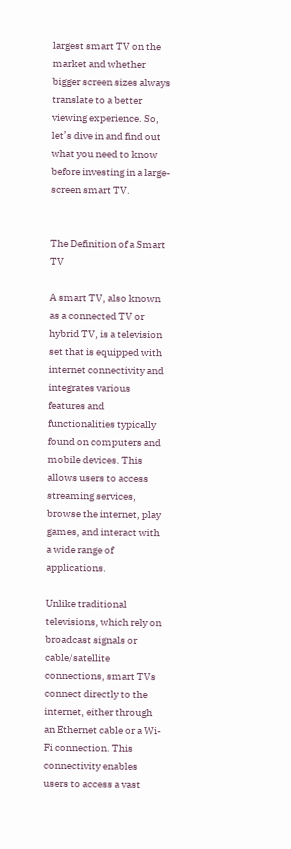largest smart TV on the market and whether bigger screen sizes always translate to a better viewing experience. So, let’s dive in and find out what you need to know before investing in a large-screen smart TV.


The Definition of a Smart TV

A smart TV, also known as a connected TV or hybrid TV, is a television set that is equipped with internet connectivity and integrates various features and functionalities typically found on computers and mobile devices. This allows users to access streaming services, browse the internet, play games, and interact with a wide range of applications.

Unlike traditional televisions, which rely on broadcast signals or cable/satellite connections, smart TVs connect directly to the internet, either through an Ethernet cable or a Wi-Fi connection. This connectivity enables users to access a vast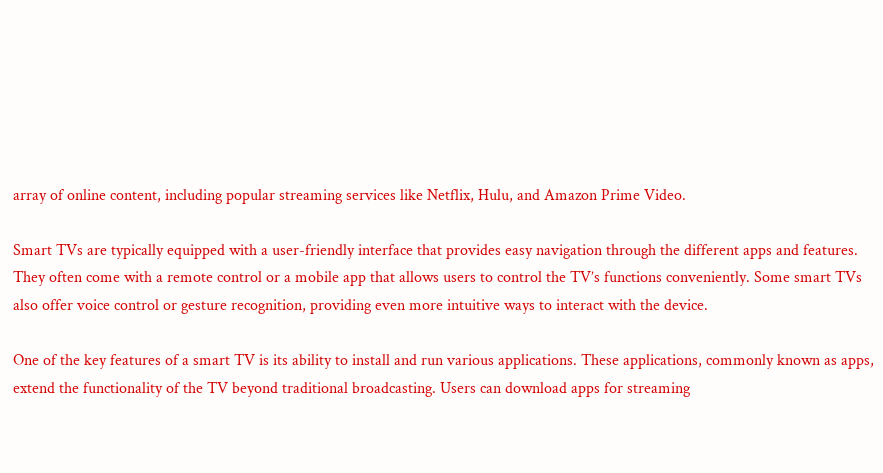array of online content, including popular streaming services like Netflix, Hulu, and Amazon Prime Video.

Smart TVs are typically equipped with a user-friendly interface that provides easy navigation through the different apps and features. They often come with a remote control or a mobile app that allows users to control the TV’s functions conveniently. Some smart TVs also offer voice control or gesture recognition, providing even more intuitive ways to interact with the device.

One of the key features of a smart TV is its ability to install and run various applications. These applications, commonly known as apps, extend the functionality of the TV beyond traditional broadcasting. Users can download apps for streaming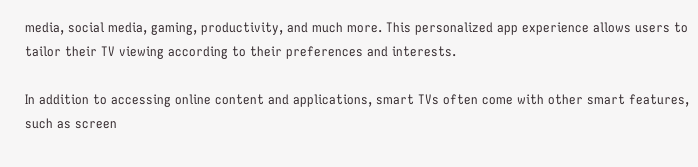media, social media, gaming, productivity, and much more. This personalized app experience allows users to tailor their TV viewing according to their preferences and interests.

In addition to accessing online content and applications, smart TVs often come with other smart features, such as screen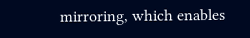mirroring, which enables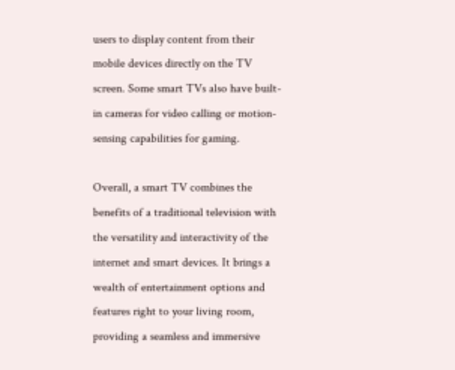users to display content from their mobile devices directly on the TV screen. Some smart TVs also have built-in cameras for video calling or motion-sensing capabilities for gaming.

Overall, a smart TV combines the benefits of a traditional television with the versatility and interactivity of the internet and smart devices. It brings a wealth of entertainment options and features right to your living room, providing a seamless and immersive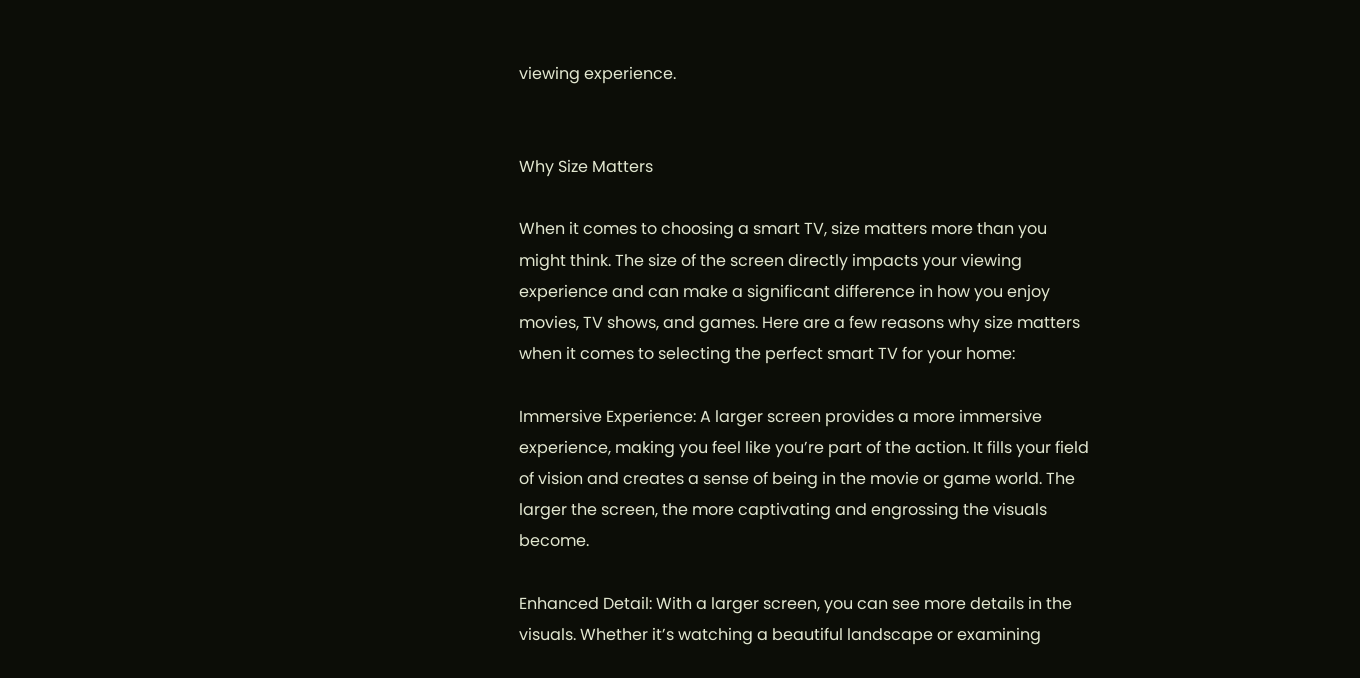viewing experience.


Why Size Matters

When it comes to choosing a smart TV, size matters more than you might think. The size of the screen directly impacts your viewing experience and can make a significant difference in how you enjoy movies, TV shows, and games. Here are a few reasons why size matters when it comes to selecting the perfect smart TV for your home:

Immersive Experience: A larger screen provides a more immersive experience, making you feel like you’re part of the action. It fills your field of vision and creates a sense of being in the movie or game world. The larger the screen, the more captivating and engrossing the visuals become.

Enhanced Detail: With a larger screen, you can see more details in the visuals. Whether it’s watching a beautiful landscape or examining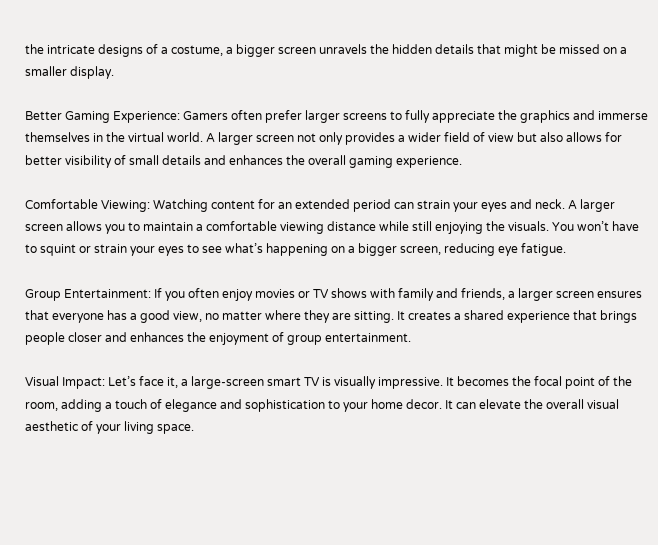the intricate designs of a costume, a bigger screen unravels the hidden details that might be missed on a smaller display.

Better Gaming Experience: Gamers often prefer larger screens to fully appreciate the graphics and immerse themselves in the virtual world. A larger screen not only provides a wider field of view but also allows for better visibility of small details and enhances the overall gaming experience.

Comfortable Viewing: Watching content for an extended period can strain your eyes and neck. A larger screen allows you to maintain a comfortable viewing distance while still enjoying the visuals. You won’t have to squint or strain your eyes to see what’s happening on a bigger screen, reducing eye fatigue.

Group Entertainment: If you often enjoy movies or TV shows with family and friends, a larger screen ensures that everyone has a good view, no matter where they are sitting. It creates a shared experience that brings people closer and enhances the enjoyment of group entertainment.

Visual Impact: Let’s face it, a large-screen smart TV is visually impressive. It becomes the focal point of the room, adding a touch of elegance and sophistication to your home decor. It can elevate the overall visual aesthetic of your living space.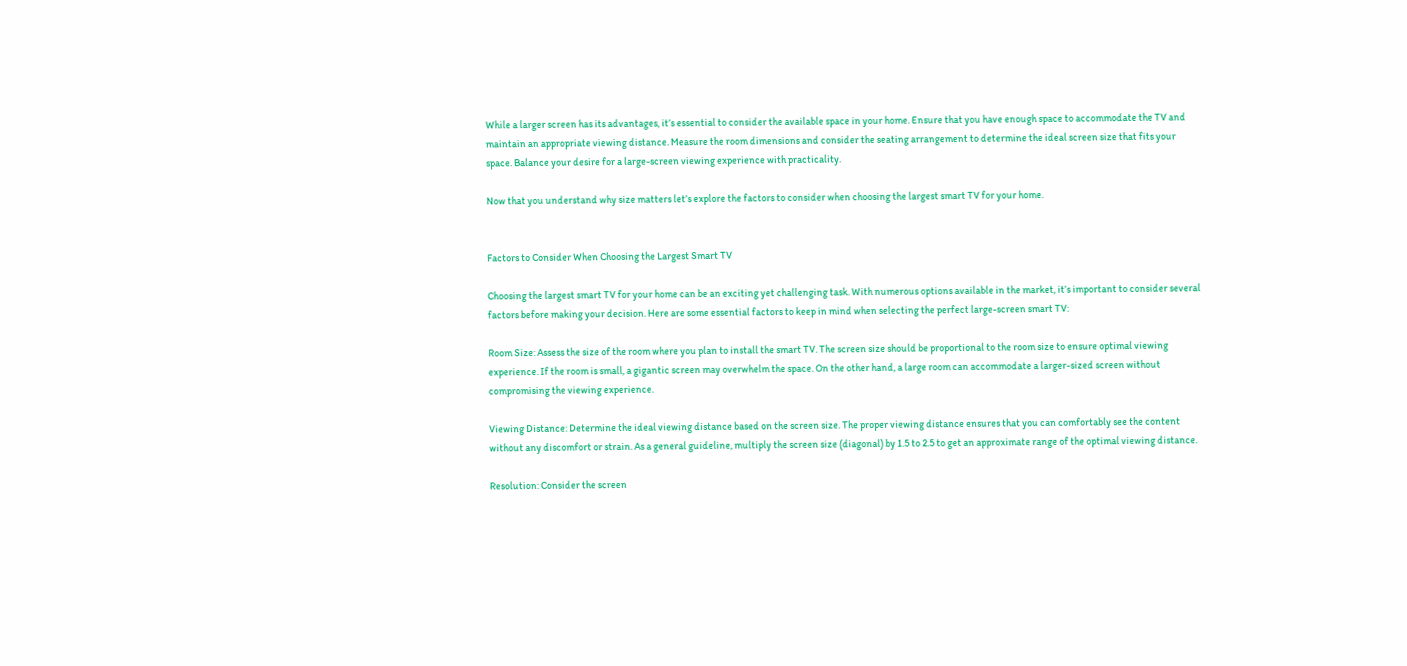While a larger screen has its advantages, it’s essential to consider the available space in your home. Ensure that you have enough space to accommodate the TV and maintain an appropriate viewing distance. Measure the room dimensions and consider the seating arrangement to determine the ideal screen size that fits your space. Balance your desire for a large-screen viewing experience with practicality.

Now that you understand why size matters let’s explore the factors to consider when choosing the largest smart TV for your home.


Factors to Consider When Choosing the Largest Smart TV

Choosing the largest smart TV for your home can be an exciting yet challenging task. With numerous options available in the market, it’s important to consider several factors before making your decision. Here are some essential factors to keep in mind when selecting the perfect large-screen smart TV:

Room Size: Assess the size of the room where you plan to install the smart TV. The screen size should be proportional to the room size to ensure optimal viewing experience. If the room is small, a gigantic screen may overwhelm the space. On the other hand, a large room can accommodate a larger-sized screen without compromising the viewing experience.

Viewing Distance: Determine the ideal viewing distance based on the screen size. The proper viewing distance ensures that you can comfortably see the content without any discomfort or strain. As a general guideline, multiply the screen size (diagonal) by 1.5 to 2.5 to get an approximate range of the optimal viewing distance.

Resolution: Consider the screen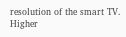resolution of the smart TV. Higher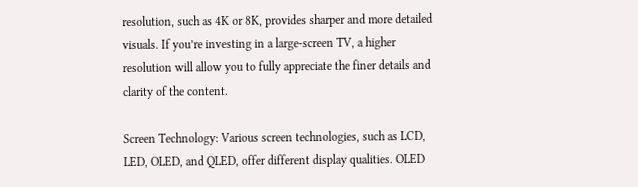resolution, such as 4K or 8K, provides sharper and more detailed visuals. If you’re investing in a large-screen TV, a higher resolution will allow you to fully appreciate the finer details and clarity of the content.

Screen Technology: Various screen technologies, such as LCD, LED, OLED, and QLED, offer different display qualities. OLED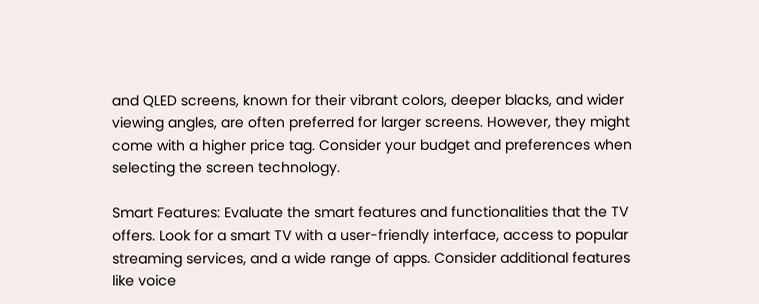and QLED screens, known for their vibrant colors, deeper blacks, and wider viewing angles, are often preferred for larger screens. However, they might come with a higher price tag. Consider your budget and preferences when selecting the screen technology.

Smart Features: Evaluate the smart features and functionalities that the TV offers. Look for a smart TV with a user-friendly interface, access to popular streaming services, and a wide range of apps. Consider additional features like voice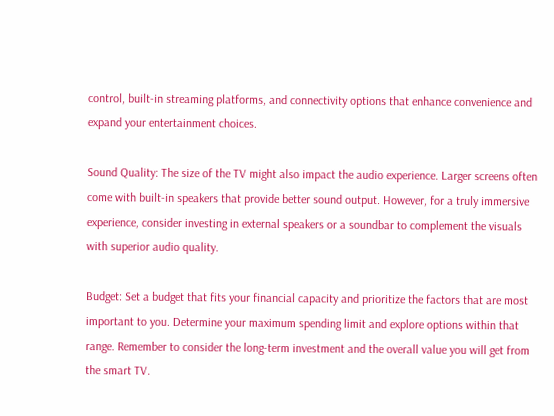control, built-in streaming platforms, and connectivity options that enhance convenience and expand your entertainment choices.

Sound Quality: The size of the TV might also impact the audio experience. Larger screens often come with built-in speakers that provide better sound output. However, for a truly immersive experience, consider investing in external speakers or a soundbar to complement the visuals with superior audio quality.

Budget: Set a budget that fits your financial capacity and prioritize the factors that are most important to you. Determine your maximum spending limit and explore options within that range. Remember to consider the long-term investment and the overall value you will get from the smart TV.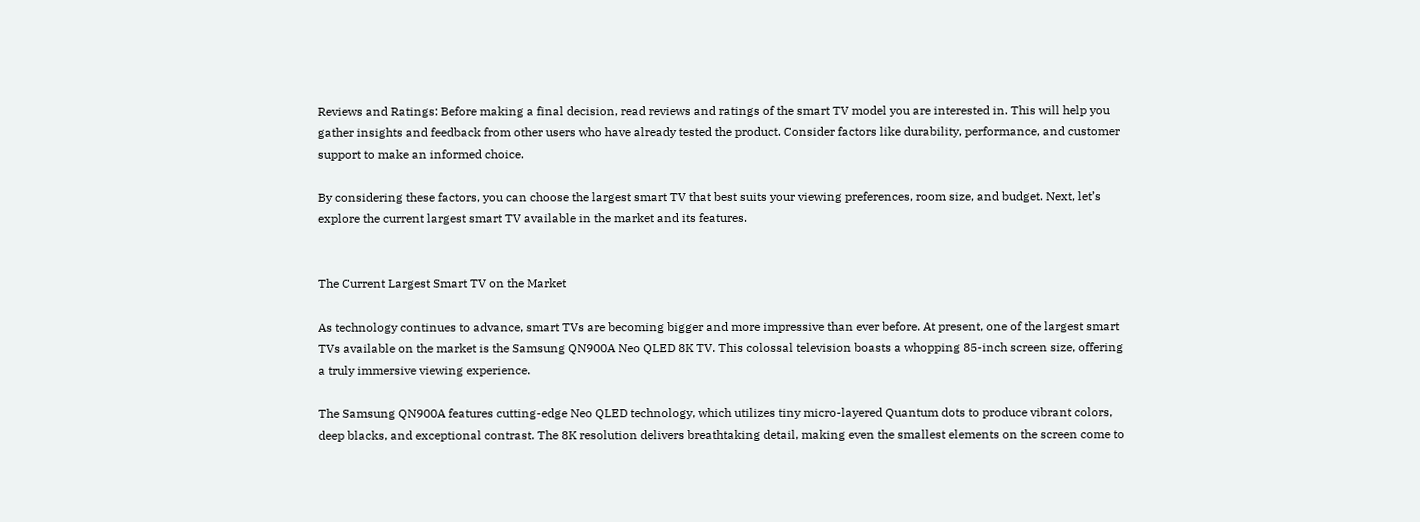Reviews and Ratings: Before making a final decision, read reviews and ratings of the smart TV model you are interested in. This will help you gather insights and feedback from other users who have already tested the product. Consider factors like durability, performance, and customer support to make an informed choice.

By considering these factors, you can choose the largest smart TV that best suits your viewing preferences, room size, and budget. Next, let’s explore the current largest smart TV available in the market and its features.


The Current Largest Smart TV on the Market

As technology continues to advance, smart TVs are becoming bigger and more impressive than ever before. At present, one of the largest smart TVs available on the market is the Samsung QN900A Neo QLED 8K TV. This colossal television boasts a whopping 85-inch screen size, offering a truly immersive viewing experience.

The Samsung QN900A features cutting-edge Neo QLED technology, which utilizes tiny micro-layered Quantum dots to produce vibrant colors, deep blacks, and exceptional contrast. The 8K resolution delivers breathtaking detail, making even the smallest elements on the screen come to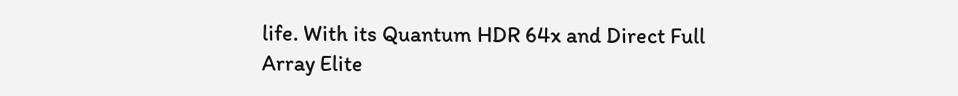life. With its Quantum HDR 64x and Direct Full Array Elite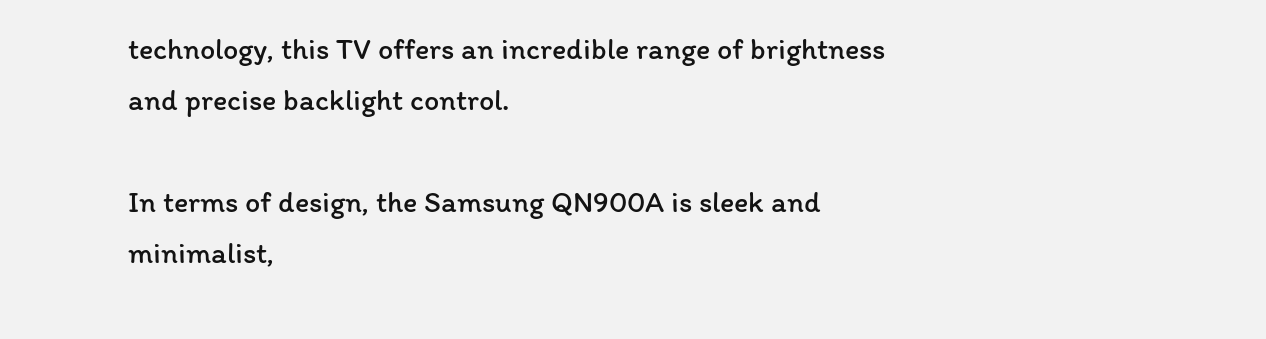technology, this TV offers an incredible range of brightness and precise backlight control.

In terms of design, the Samsung QN900A is sleek and minimalist,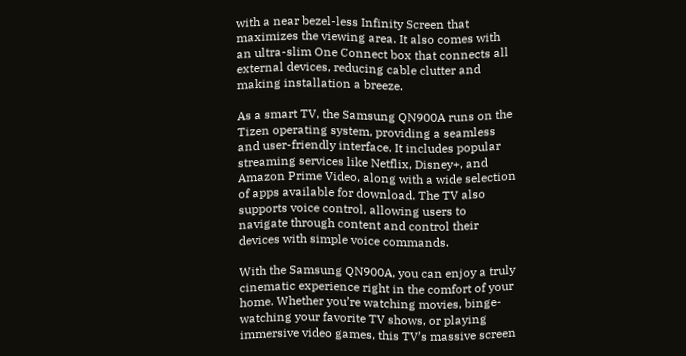with a near bezel-less Infinity Screen that maximizes the viewing area. It also comes with an ultra-slim One Connect box that connects all external devices, reducing cable clutter and making installation a breeze.

As a smart TV, the Samsung QN900A runs on the Tizen operating system, providing a seamless and user-friendly interface. It includes popular streaming services like Netflix, Disney+, and Amazon Prime Video, along with a wide selection of apps available for download. The TV also supports voice control, allowing users to navigate through content and control their devices with simple voice commands.

With the Samsung QN900A, you can enjoy a truly cinematic experience right in the comfort of your home. Whether you’re watching movies, binge-watching your favorite TV shows, or playing immersive video games, this TV’s massive screen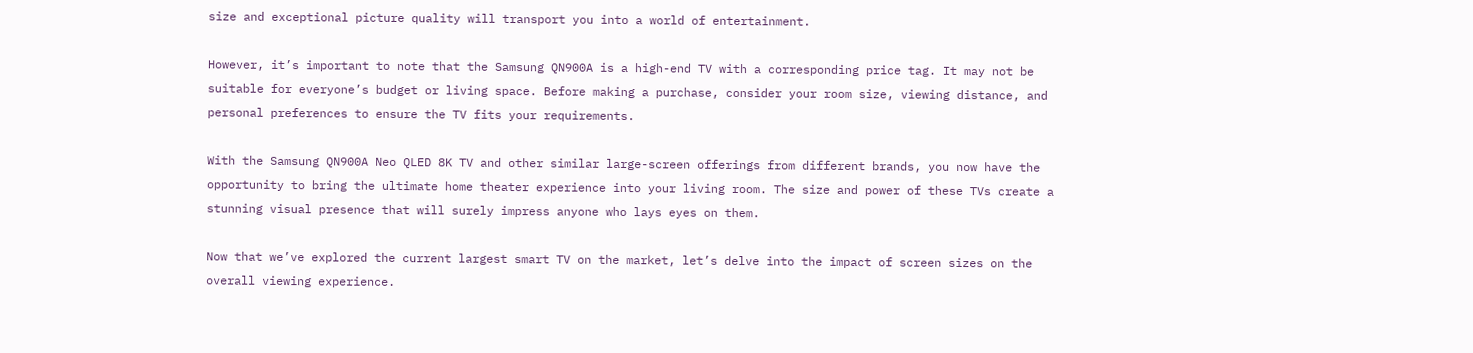size and exceptional picture quality will transport you into a world of entertainment.

However, it’s important to note that the Samsung QN900A is a high-end TV with a corresponding price tag. It may not be suitable for everyone’s budget or living space. Before making a purchase, consider your room size, viewing distance, and personal preferences to ensure the TV fits your requirements.

With the Samsung QN900A Neo QLED 8K TV and other similar large-screen offerings from different brands, you now have the opportunity to bring the ultimate home theater experience into your living room. The size and power of these TVs create a stunning visual presence that will surely impress anyone who lays eyes on them.

Now that we’ve explored the current largest smart TV on the market, let’s delve into the impact of screen sizes on the overall viewing experience.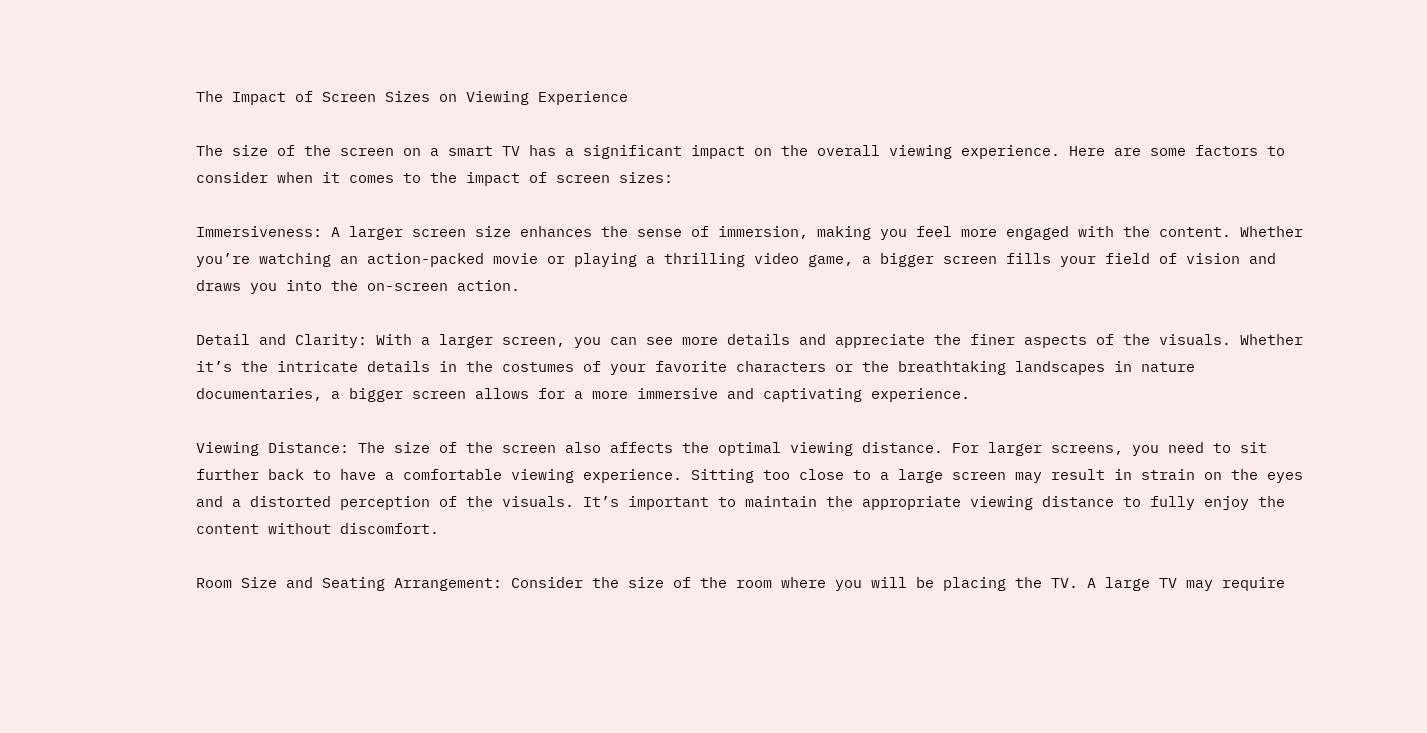The Impact of Screen Sizes on Viewing Experience

The size of the screen on a smart TV has a significant impact on the overall viewing experience. Here are some factors to consider when it comes to the impact of screen sizes:

Immersiveness: A larger screen size enhances the sense of immersion, making you feel more engaged with the content. Whether you’re watching an action-packed movie or playing a thrilling video game, a bigger screen fills your field of vision and draws you into the on-screen action.

Detail and Clarity: With a larger screen, you can see more details and appreciate the finer aspects of the visuals. Whether it’s the intricate details in the costumes of your favorite characters or the breathtaking landscapes in nature documentaries, a bigger screen allows for a more immersive and captivating experience.

Viewing Distance: The size of the screen also affects the optimal viewing distance. For larger screens, you need to sit further back to have a comfortable viewing experience. Sitting too close to a large screen may result in strain on the eyes and a distorted perception of the visuals. It’s important to maintain the appropriate viewing distance to fully enjoy the content without discomfort.

Room Size and Seating Arrangement: Consider the size of the room where you will be placing the TV. A large TV may require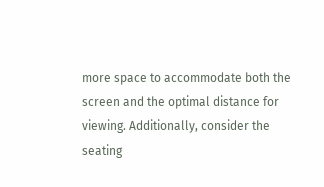more space to accommodate both the screen and the optimal distance for viewing. Additionally, consider the seating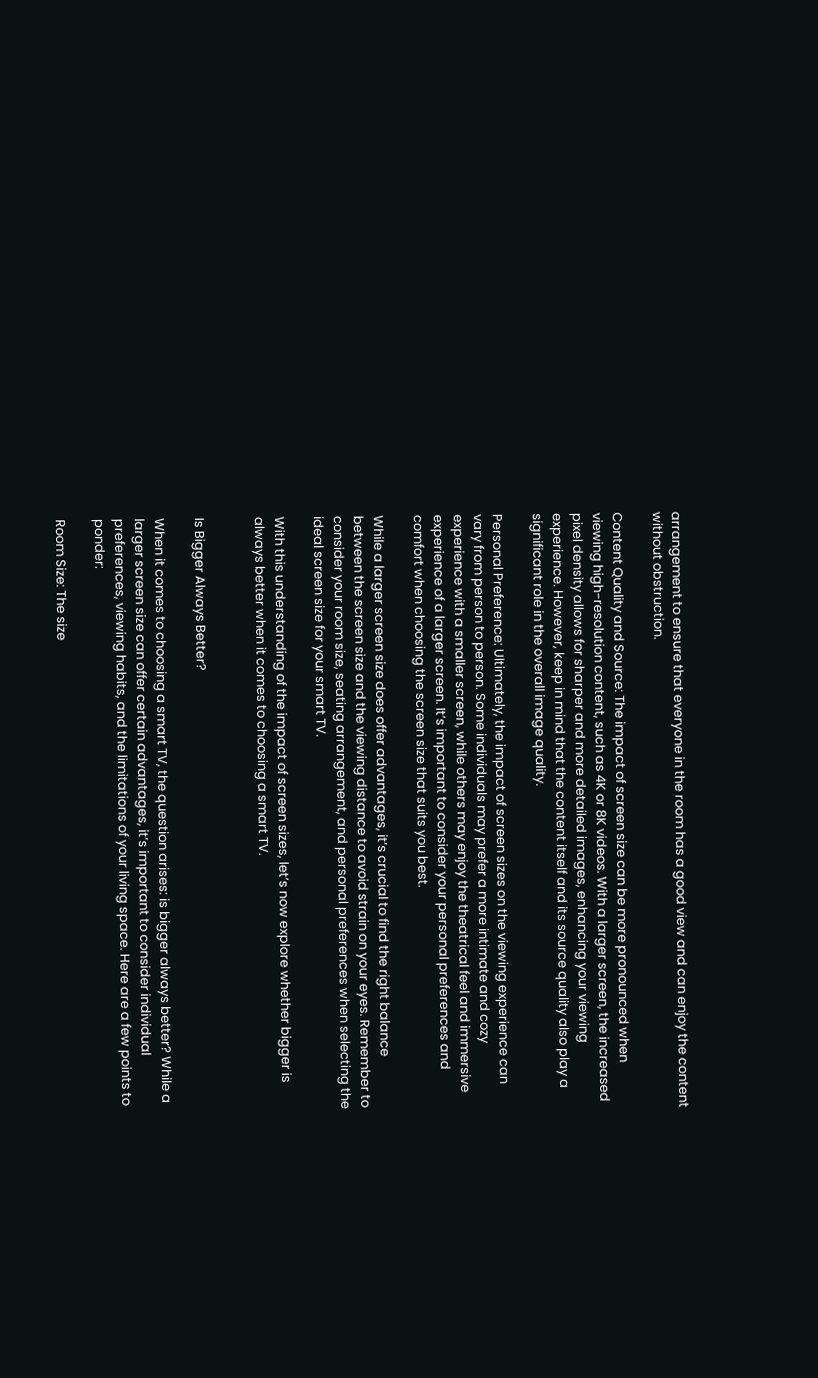arrangement to ensure that everyone in the room has a good view and can enjoy the content without obstruction.

Content Quality and Source: The impact of screen size can be more pronounced when viewing high-resolution content, such as 4K or 8K videos. With a larger screen, the increased pixel density allows for sharper and more detailed images, enhancing your viewing experience. However, keep in mind that the content itself and its source quality also play a significant role in the overall image quality.

Personal Preference: Ultimately, the impact of screen sizes on the viewing experience can vary from person to person. Some individuals may prefer a more intimate and cozy experience with a smaller screen, while others may enjoy the theatrical feel and immersive experience of a larger screen. It’s important to consider your personal preferences and comfort when choosing the screen size that suits you best.

While a larger screen size does offer advantages, it’s crucial to find the right balance between the screen size and the viewing distance to avoid strain on your eyes. Remember to consider your room size, seating arrangement, and personal preferences when selecting the ideal screen size for your smart TV.

With this understanding of the impact of screen sizes, let’s now explore whether bigger is always better when it comes to choosing a smart TV.


Is Bigger Always Better?

When it comes to choosing a smart TV, the question arises: is bigger always better? While a larger screen size can offer certain advantages, it’s important to consider individual preferences, viewing habits, and the limitations of your living space. Here are a few points to ponder:

Room Size: The size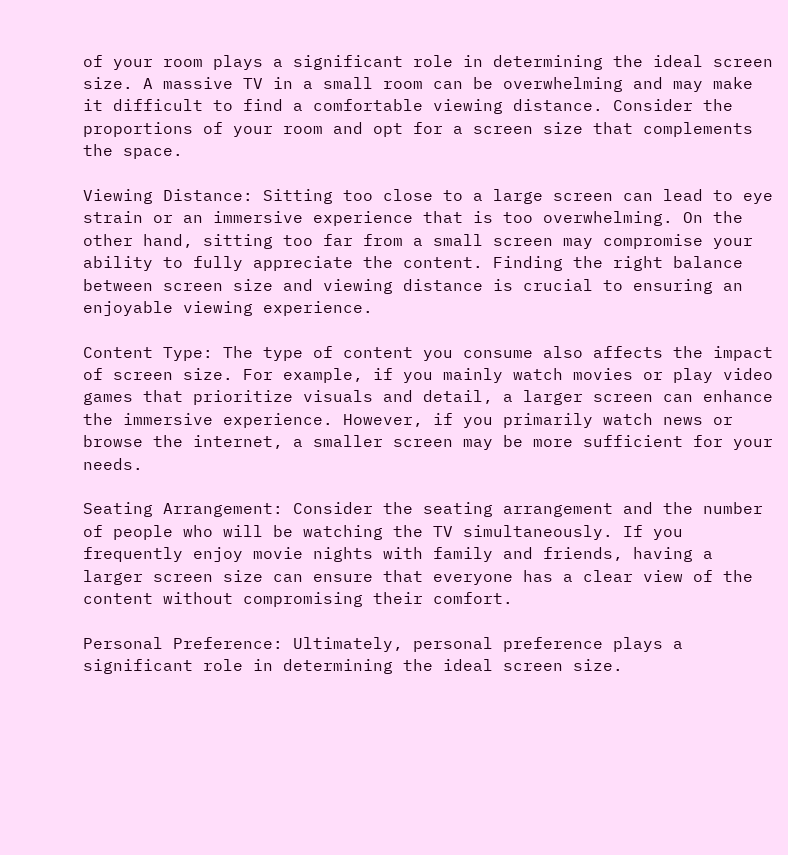of your room plays a significant role in determining the ideal screen size. A massive TV in a small room can be overwhelming and may make it difficult to find a comfortable viewing distance. Consider the proportions of your room and opt for a screen size that complements the space.

Viewing Distance: Sitting too close to a large screen can lead to eye strain or an immersive experience that is too overwhelming. On the other hand, sitting too far from a small screen may compromise your ability to fully appreciate the content. Finding the right balance between screen size and viewing distance is crucial to ensuring an enjoyable viewing experience.

Content Type: The type of content you consume also affects the impact of screen size. For example, if you mainly watch movies or play video games that prioritize visuals and detail, a larger screen can enhance the immersive experience. However, if you primarily watch news or browse the internet, a smaller screen may be more sufficient for your needs.

Seating Arrangement: Consider the seating arrangement and the number of people who will be watching the TV simultaneously. If you frequently enjoy movie nights with family and friends, having a larger screen size can ensure that everyone has a clear view of the content without compromising their comfort.

Personal Preference: Ultimately, personal preference plays a significant role in determining the ideal screen size.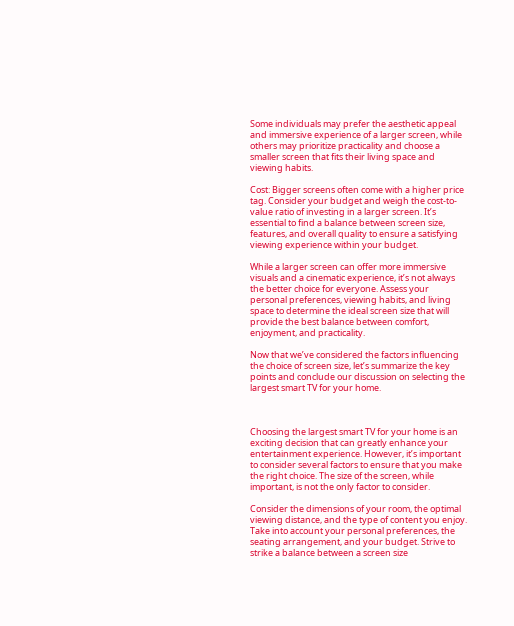Some individuals may prefer the aesthetic appeal and immersive experience of a larger screen, while others may prioritize practicality and choose a smaller screen that fits their living space and viewing habits.

Cost: Bigger screens often come with a higher price tag. Consider your budget and weigh the cost-to-value ratio of investing in a larger screen. It’s essential to find a balance between screen size, features, and overall quality to ensure a satisfying viewing experience within your budget.

While a larger screen can offer more immersive visuals and a cinematic experience, it’s not always the better choice for everyone. Assess your personal preferences, viewing habits, and living space to determine the ideal screen size that will provide the best balance between comfort, enjoyment, and practicality.

Now that we’ve considered the factors influencing the choice of screen size, let’s summarize the key points and conclude our discussion on selecting the largest smart TV for your home.



Choosing the largest smart TV for your home is an exciting decision that can greatly enhance your entertainment experience. However, it’s important to consider several factors to ensure that you make the right choice. The size of the screen, while important, is not the only factor to consider.

Consider the dimensions of your room, the optimal viewing distance, and the type of content you enjoy. Take into account your personal preferences, the seating arrangement, and your budget. Strive to strike a balance between a screen size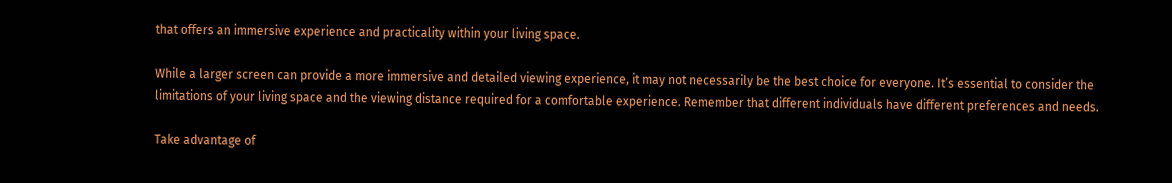that offers an immersive experience and practicality within your living space.

While a larger screen can provide a more immersive and detailed viewing experience, it may not necessarily be the best choice for everyone. It’s essential to consider the limitations of your living space and the viewing distance required for a comfortable experience. Remember that different individuals have different preferences and needs.

Take advantage of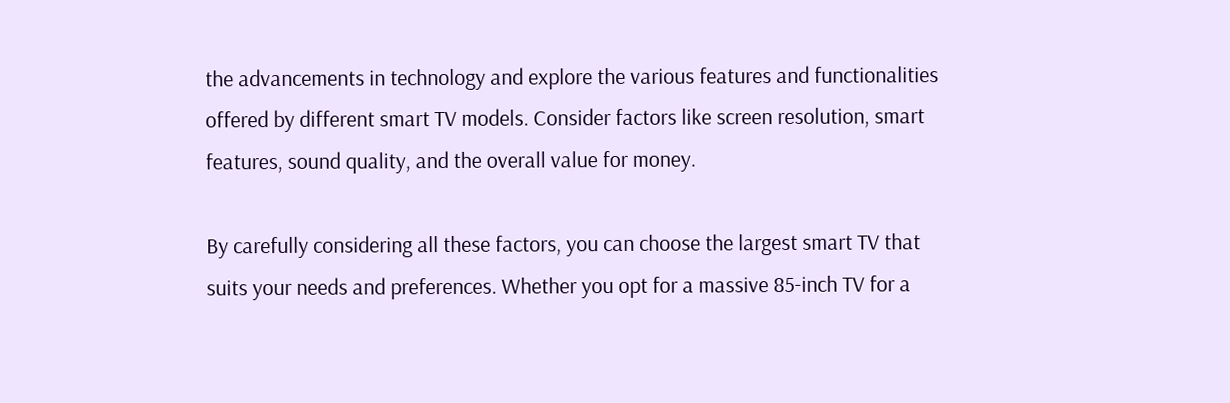the advancements in technology and explore the various features and functionalities offered by different smart TV models. Consider factors like screen resolution, smart features, sound quality, and the overall value for money.

By carefully considering all these factors, you can choose the largest smart TV that suits your needs and preferences. Whether you opt for a massive 85-inch TV for a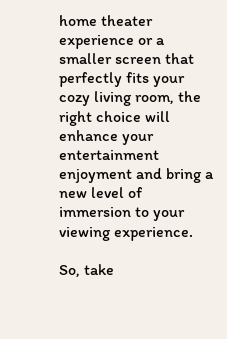home theater experience or a smaller screen that perfectly fits your cozy living room, the right choice will enhance your entertainment enjoyment and bring a new level of immersion to your viewing experience.

So, take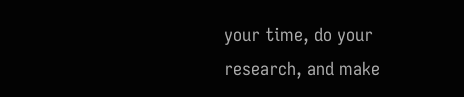your time, do your research, and make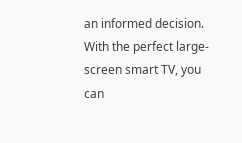an informed decision. With the perfect large-screen smart TV, you can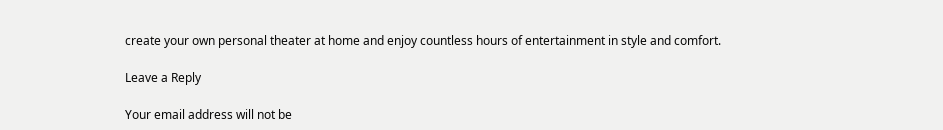create your own personal theater at home and enjoy countless hours of entertainment in style and comfort.

Leave a Reply

Your email address will not be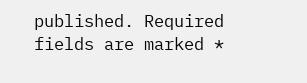published. Required fields are marked *